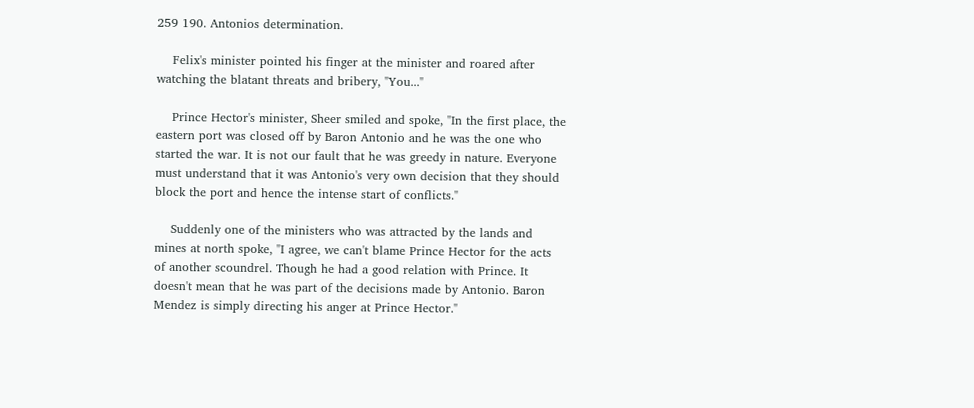259 190. Antonios determination.

    Felix's minister pointed his finger at the minister and roared after watching the blatant threats and bribery, "You..."

    Prince Hector's minister, Sheer smiled and spoke, "In the first place, the eastern port was closed off by Baron Antonio and he was the one who started the war. It is not our fault that he was greedy in nature. Everyone must understand that it was Antonio's very own decision that they should block the port and hence the intense start of conflicts."

    Suddenly one of the ministers who was attracted by the lands and mines at north spoke, "I agree, we can't blame Prince Hector for the acts of another scoundrel. Though he had a good relation with Prince. It doesn't mean that he was part of the decisions made by Antonio. Baron Mendez is simply directing his anger at Prince Hector."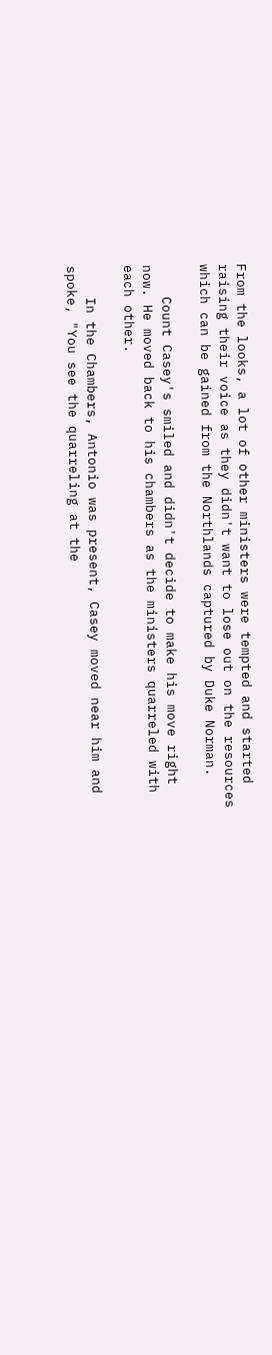From the looks, a lot of other ministers were tempted and started raising their voice as they didn't want to lose out on the resources which can be gained from the Northlands captured by Duke Norman.

    Count Casey's smiled and didn't decide to make his move right now. He moved back to his chambers as the ministers quarreled with each other.

    In the Chambers, Antonio was present, Casey moved near him and spoke, "You see the quarreling at the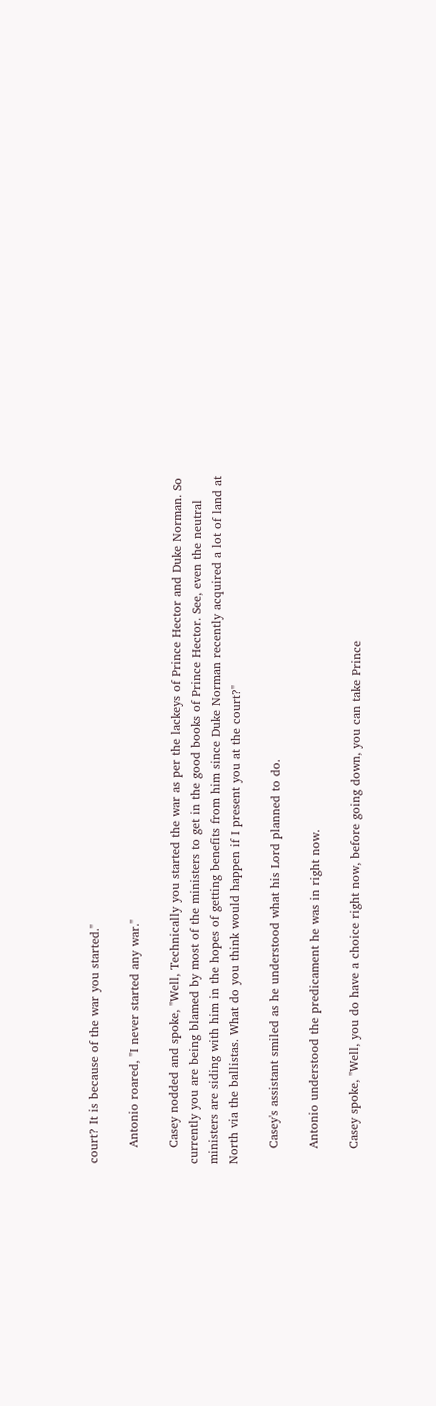court? It is because of the war you started."

    Antonio roared, "I never started any war."

    Casey nodded and spoke, "Well, Technically you started the war as per the lackeys of Prince Hector and Duke Norman. So currently you are being blamed by most of the ministers to get in the good books of Prince Hector. See, even the neutral ministers are siding with him in the hopes of getting benefits from him since Duke Norman recently acquired a lot of land at North via the ballistas. What do you think would happen if I present you at the court?"

    Casey's assistant smiled as he understood what his Lord planned to do.

    Antonio understood the predicament he was in right now.

    Casey spoke, "Well, you do have a choice right now, before going down, you can take Prince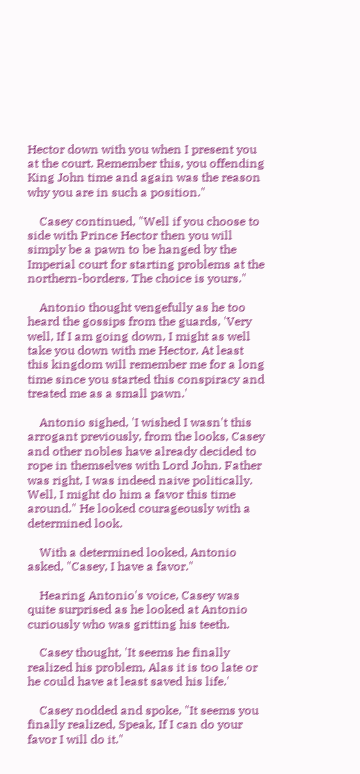Hector down with you when I present you at the court. Remember this, you offending King John time and again was the reason why you are in such a position."

    Casey continued, "Well if you choose to side with Prince Hector then you will simply be a pawn to be hanged by the Imperial court for starting problems at the northern-borders. The choice is yours."

    Antonio thought vengefully as he too heard the gossips from the guards, 'Very well, If I am going down, I might as well take you down with me Hector. At least this kingdom will remember me for a long time since you started this conspiracy and treated me as a small pawn.'

    Antonio sighed, 'I wished I wasn't this arrogant previously, from the looks, Casey and other nobles have already decided to rope in themselves with Lord John. Father was right, I was indeed naive politically. Well, I might do him a favor this time around." He looked courageously with a determined look.

    With a determined looked, Antonio asked, "Casey, I have a favor."

    Hearing Antonio's voice, Casey was quite surprised as he looked at Antonio curiously who was gritting his teeth.

    Casey thought, 'It seems he finally realized his problem, Alas it is too late or he could have at least saved his life.'

    Casey nodded and spoke, "It seems you finally realized, Speak, If I can do your favor I will do it."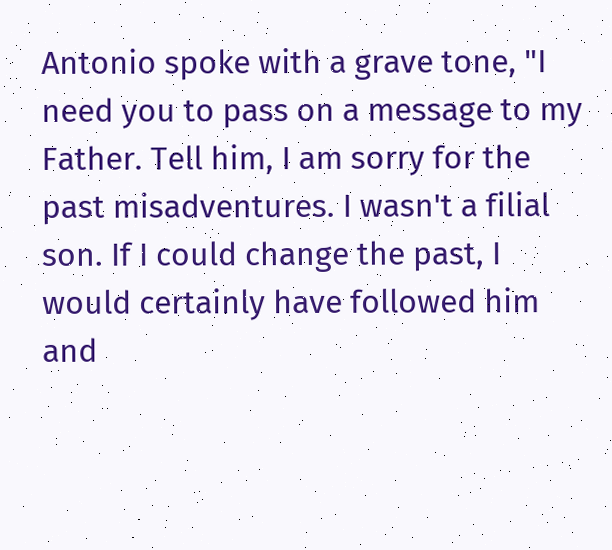Antonio spoke with a grave tone, "I need you to pass on a message to my Father. Tell him, I am sorry for the past misadventures. I wasn't a filial son. If I could change the past, I would certainly have followed him and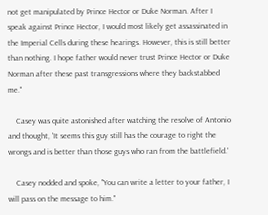not get manipulated by Prince Hector or Duke Norman. After I speak against Prince Hector, I would most likely get assassinated in the Imperial Cells during these hearings. However, this is still better than nothing. I hope father would never trust Prince Hector or Duke Norman after these past transgressions where they backstabbed me."

    Casey was quite astonished after watching the resolve of Antonio and thought, 'It seems this guy still has the courage to right the wrongs and is better than those guys who ran from the battlefield.'

    Casey nodded and spoke, "You can write a letter to your father, I will pass on the message to him."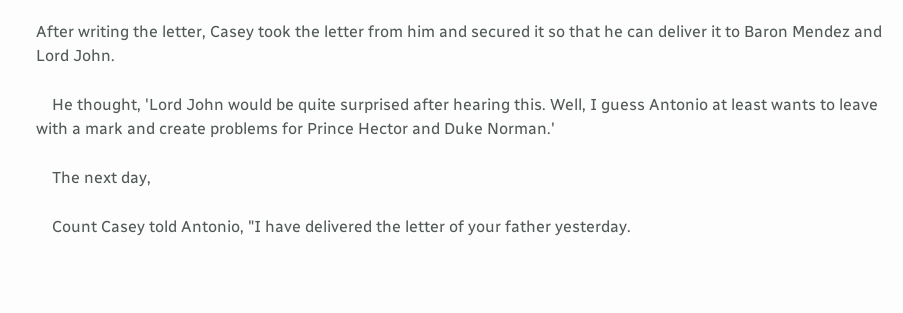After writing the letter, Casey took the letter from him and secured it so that he can deliver it to Baron Mendez and Lord John.

    He thought, 'Lord John would be quite surprised after hearing this. Well, I guess Antonio at least wants to leave with a mark and create problems for Prince Hector and Duke Norman.'

    The next day,

    Count Casey told Antonio, "I have delivered the letter of your father yesterday.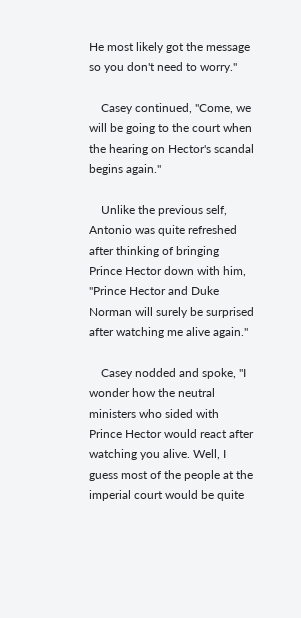He most likely got the message so you don't need to worry."

    Casey continued, "Come, we will be going to the court when the hearing on Hector's scandal begins again."

    Unlike the previous self, Antonio was quite refreshed after thinking of bringing Prince Hector down with him, "Prince Hector and Duke Norman will surely be surprised after watching me alive again."

    Casey nodded and spoke, "I wonder how the neutral ministers who sided with Prince Hector would react after watching you alive. Well, I guess most of the people at the imperial court would be quite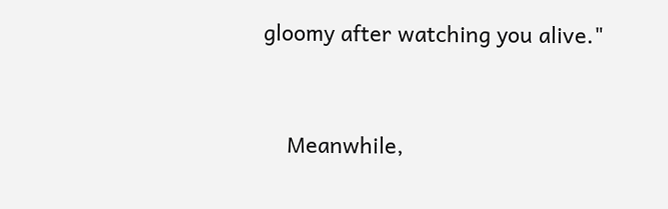gloomy after watching you alive."


    Meanwhile,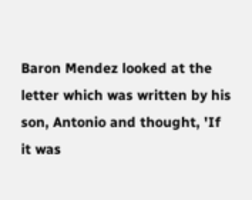Baron Mendez looked at the letter which was written by his son, Antonio and thought, 'If it was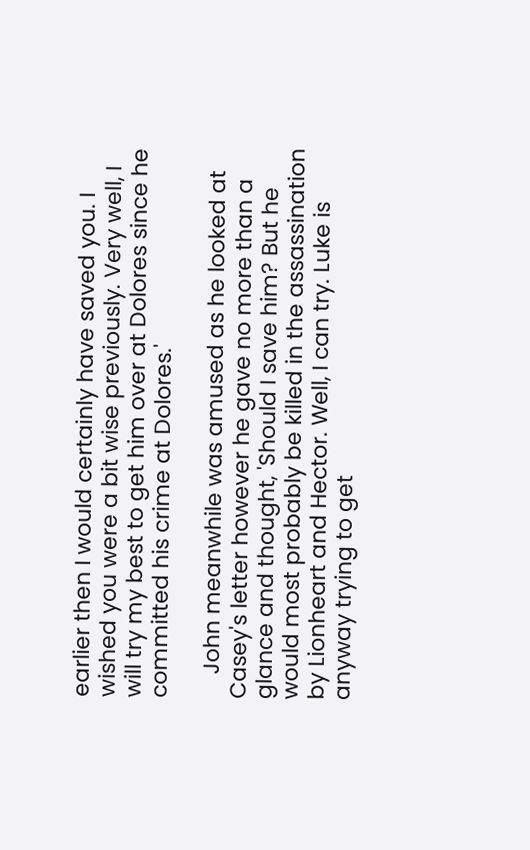earlier then I would certainly have saved you. I wished you were a bit wise previously. Very well, I will try my best to get him over at Dolores since he committed his crime at Dolores.'

    John meanwhile was amused as he looked at Casey's letter however he gave no more than a glance and thought, 'Should I save him? But he would most probably be killed in the assassination by Lionheart and Hector. Well, I can try. Luke is anyway trying to get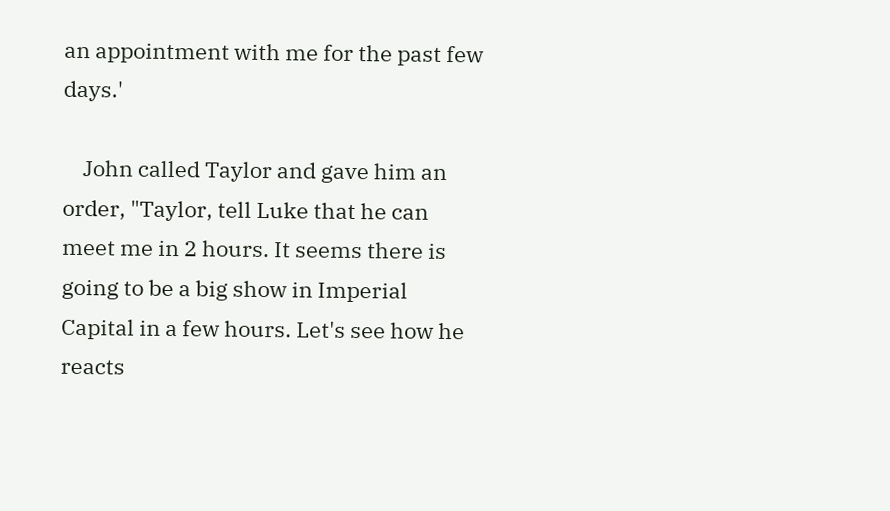an appointment with me for the past few days.'

    John called Taylor and gave him an order, "Taylor, tell Luke that he can meet me in 2 hours. It seems there is going to be a big show in Imperial Capital in a few hours. Let's see how he reacts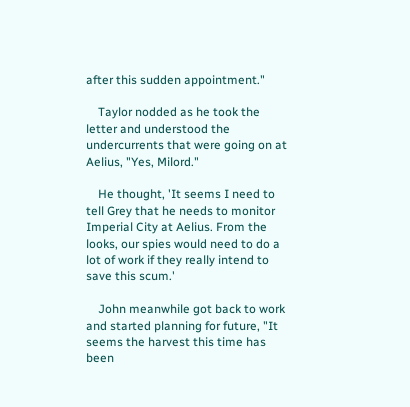after this sudden appointment."

    Taylor nodded as he took the letter and understood the undercurrents that were going on at Aelius, "Yes, Milord."

    He thought, 'It seems I need to tell Grey that he needs to monitor Imperial City at Aelius. From the looks, our spies would need to do a lot of work if they really intend to save this scum.'

    John meanwhile got back to work and started planning for future, "It seems the harvest this time has been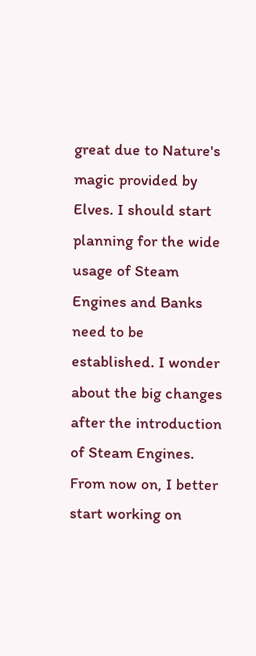great due to Nature's magic provided by Elves. I should start planning for the wide usage of Steam Engines and Banks need to be established. I wonder about the big changes after the introduction of Steam Engines. From now on, I better start working on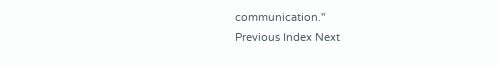communication."
Previous Index Next